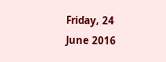Friday, 24 June 2016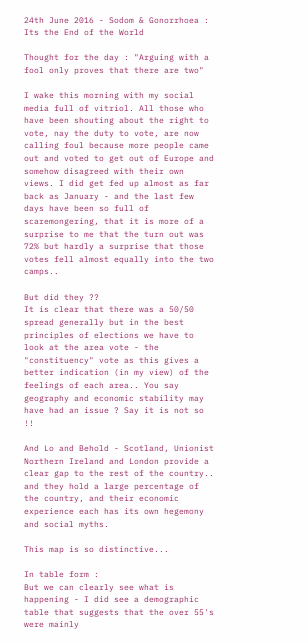24th June 2016 - Sodom & Gonorrhoea : Its the End of the World

Thought for the day : "Arguing with a fool only proves that there are two"

I wake this morning with my social media full of vitriol. All those who have been shouting about the right to vote, nay the duty to vote, are now calling foul because more people came out and voted to get out of Europe and somehow disagreed with their own views. I did get fed up almost as far back as January - and the last few days have been so full of scaremongering, that it is more of a surprise to me that the turn out was 72% but hardly a surprise that those votes fell almost equally into the two camps..

But did they ??
It is clear that there was a 50/50 spread generally but in the best principles of elections we have to look at the area vote - the "constituency" vote as this gives a better indication (in my view) of the feelings of each area.. You say geography and economic stability may have had an issue ? Say it is not so !!

And Lo and Behold - Scotland, Unionist Northern Ireland and London provide a clear gap to the rest of the country.. and they hold a large percentage of the country, and their economic experience each has its own hegemony and social myths.

This map is so distinctive...

In table form :
But we can clearly see what is happening - I did see a demographic table that suggests that the over 55's were mainly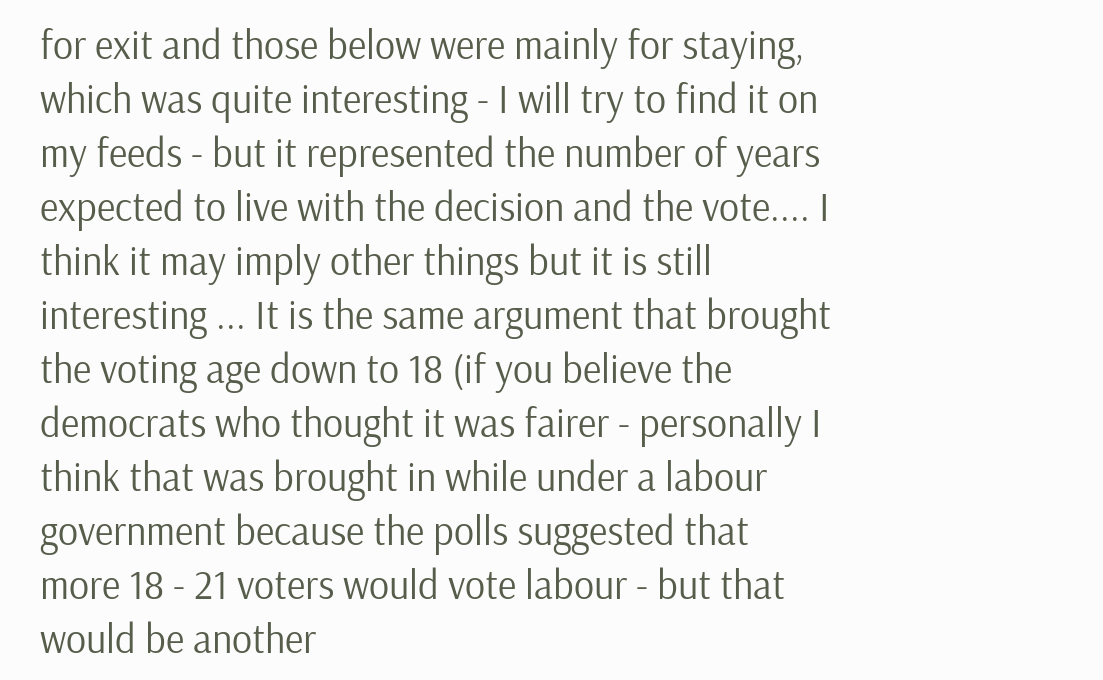for exit and those below were mainly for staying, which was quite interesting - I will try to find it on my feeds - but it represented the number of years expected to live with the decision and the vote.... I think it may imply other things but it is still interesting ... It is the same argument that brought the voting age down to 18 (if you believe the democrats who thought it was fairer - personally I think that was brought in while under a labour government because the polls suggested that more 18 - 21 voters would vote labour - but that would be another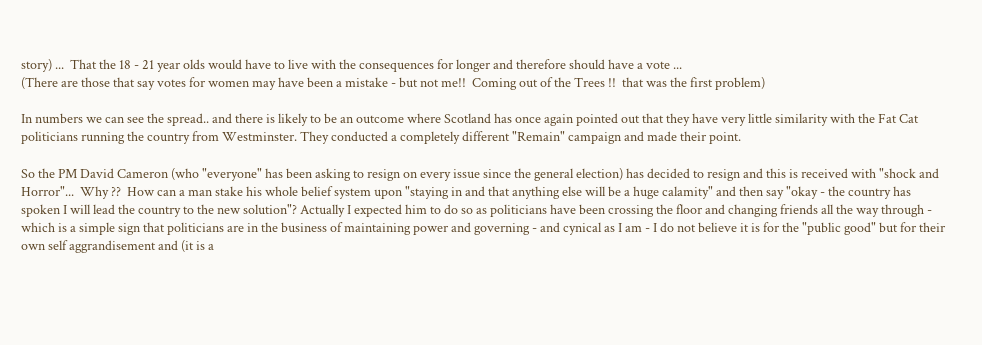story) ...  That the 18 - 21 year olds would have to live with the consequences for longer and therefore should have a vote ...
(There are those that say votes for women may have been a mistake - but not me!!  Coming out of the Trees !!  that was the first problem)

In numbers we can see the spread.. and there is likely to be an outcome where Scotland has once again pointed out that they have very little similarity with the Fat Cat politicians running the country from Westminster. They conducted a completely different "Remain" campaign and made their point.

So the PM David Cameron (who "everyone" has been asking to resign on every issue since the general election) has decided to resign and this is received with "shock and Horror"...  Why ??  How can a man stake his whole belief system upon "staying in and that anything else will be a huge calamity" and then say "okay - the country has spoken I will lead the country to the new solution"? Actually I expected him to do so as politicians have been crossing the floor and changing friends all the way through - which is a simple sign that politicians are in the business of maintaining power and governing - and cynical as I am - I do not believe it is for the "public good" but for their own self aggrandisement and (it is a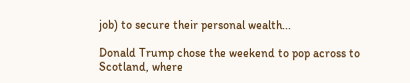job) to secure their personal wealth...

Donald Trump chose the weekend to pop across to Scotland, where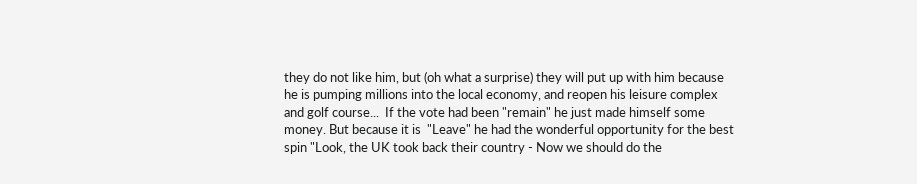they do not like him, but (oh what a surprise) they will put up with him because he is pumping millions into the local economy, and reopen his leisure complex and golf course...  If the vote had been "remain" he just made himself some money. But because it is  "Leave" he had the wonderful opportunity for the best spin "Look, the UK took back their country - Now we should do the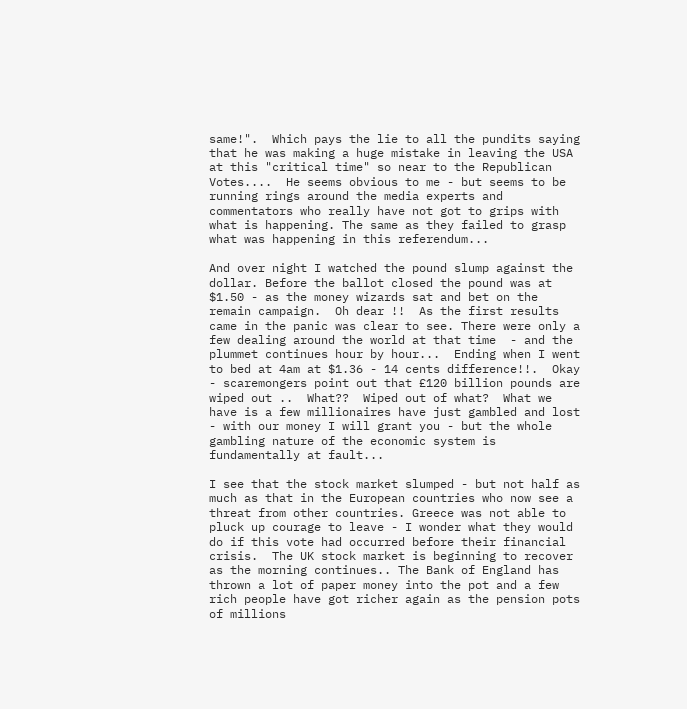same!".  Which pays the lie to all the pundits saying that he was making a huge mistake in leaving the USA at this "critical time" so near to the Republican Votes....  He seems obvious to me - but seems to be running rings around the media experts and commentators who really have not got to grips with what is happening. The same as they failed to grasp what was happening in this referendum...

And over night I watched the pound slump against the dollar. Before the ballot closed the pound was at $1.50 - as the money wizards sat and bet on the remain campaign.  Oh dear !!  As the first results came in the panic was clear to see. There were only a few dealing around the world at that time  - and the plummet continues hour by hour...  Ending when I went to bed at 4am at $1.36 - 14 cents difference!!.  Okay - scaremongers point out that £120 billion pounds are wiped out ..  What??  Wiped out of what?  What we have is a few millionaires have just gambled and lost - with our money I will grant you - but the whole gambling nature of the economic system is fundamentally at fault...

I see that the stock market slumped - but not half as much as that in the European countries who now see a threat from other countries. Greece was not able to pluck up courage to leave - I wonder what they would do if this vote had occurred before their financial crisis.  The UK stock market is beginning to recover as the morning continues.. The Bank of England has thrown a lot of paper money into the pot and a few rich people have got richer again as the pension pots of millions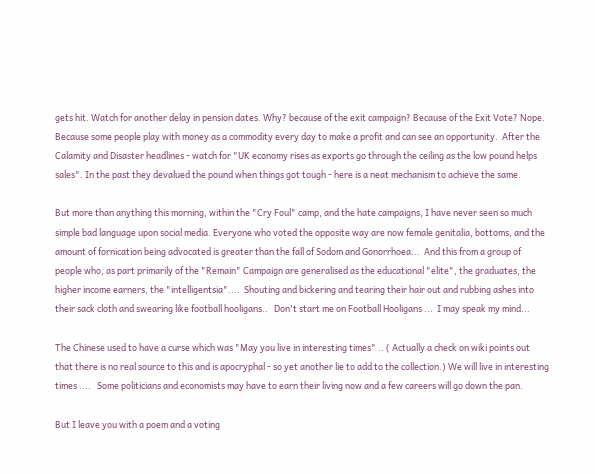gets hit. Watch for another delay in pension dates. Why? because of the exit campaign? Because of the Exit Vote? Nope. Because some people play with money as a commodity every day to make a profit and can see an opportunity.  After the Calamity and Disaster headlines - watch for "UK economy rises as exports go through the ceiling as the low pound helps sales". In the past they devalued the pound when things got tough - here is a neat mechanism to achieve the same.

But more than anything this morning, within the "Cry Foul" camp, and the hate campaigns, I have never seen so much simple bad language upon social media. Everyone who voted the opposite way are now female genitalia, bottoms, and the amount of fornication being advocated is greater than the fall of Sodom and Gonorrhoea...  And this from a group of people who, as part primarily of the "Remain" Campaign are generalised as the educational "elite", the graduates, the higher income earners, the "intelligentsia"....  Shouting and bickering and tearing their hair out and rubbing ashes into their sack cloth and swearing like football hooligans..   Don't start me on Football Hooligans ...  I may speak my mind...

The Chinese used to have a curse which was "May you live in interesting times" .. ( Actually a check on wiki points out that there is no real source to this and is apocryphal - so yet another lie to add to the collection.) We will live in interesting times ....   Some politicians and economists may have to earn their living now and a few careers will go down the pan.

But I leave you with a poem and a voting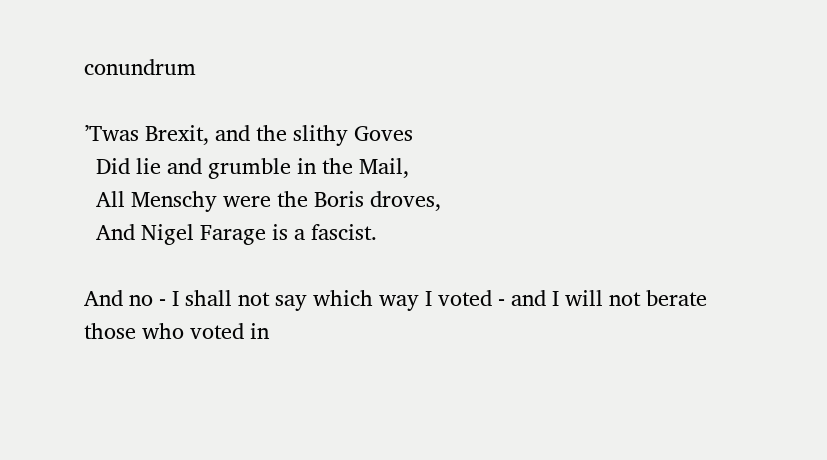conundrum

’Twas Brexit, and the slithy Goves
  Did lie and grumble in the Mail,
  All Menschy were the Boris droves,
  And Nigel Farage is a fascist.

And no - I shall not say which way I voted - and I will not berate those who voted in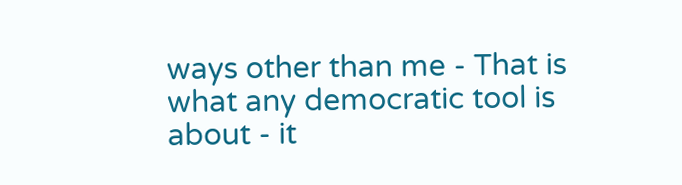ways other than me - That is what any democratic tool is about - it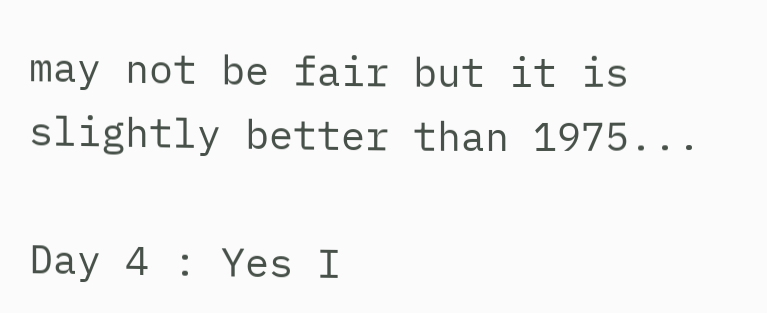may not be fair but it is slightly better than 1975...

Day 4 : Yes I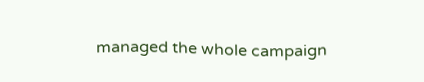managed the whole campaign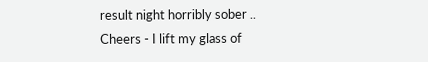result night horribly sober ..
Cheers - I lift my glass of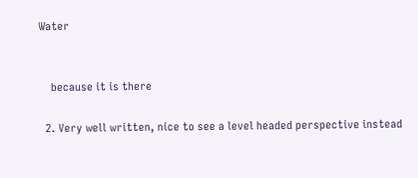Water


    because it is there

  2. Very well written, nice to see a level headed perspective instead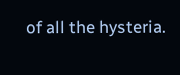of all the hysteria.